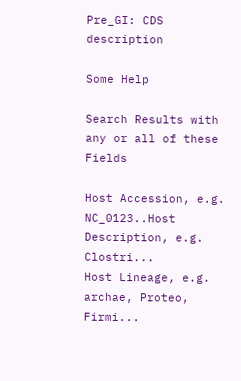Pre_GI: CDS description

Some Help

Search Results with any or all of these Fields

Host Accession, e.g. NC_0123..Host Description, e.g. Clostri...
Host Lineage, e.g. archae, Proteo, Firmi...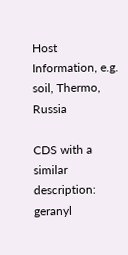Host Information, e.g. soil, Thermo, Russia

CDS with a similar description: geranyl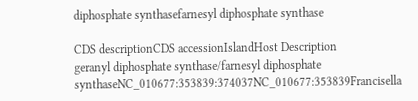diphosphate synthasefarnesyl diphosphate synthase

CDS descriptionCDS accessionIslandHost Description
geranyl diphosphate synthase/farnesyl diphosphate synthaseNC_010677:353839:374037NC_010677:353839Francisella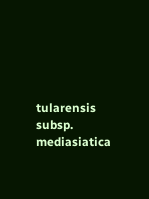tularensis subsp. mediasiatica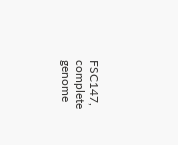FSC147, complete genome